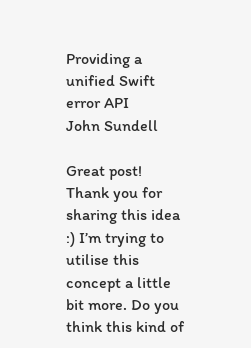Providing a unified Swift error API
John Sundell

Great post! Thank you for sharing this idea :) I’m trying to utilise this concept a little bit more. Do you think this kind of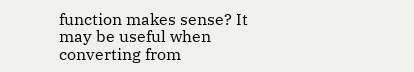function makes sense? It may be useful when converting from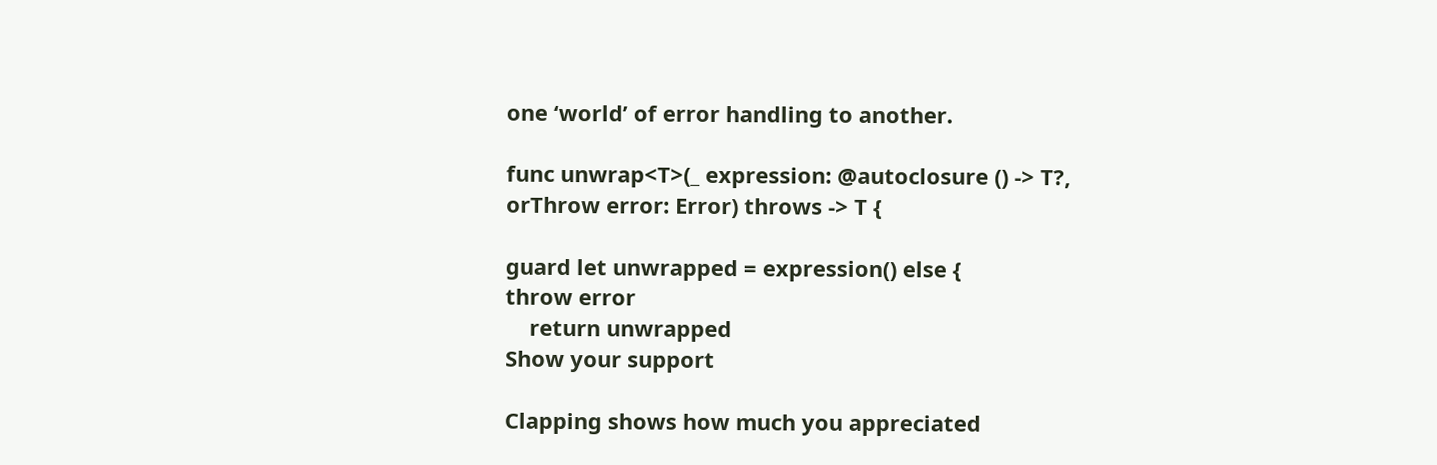one ‘world’ of error handling to another.

func unwrap<T>(_ expression: @autoclosure () -> T?,
orThrow error: Error) throws -> T {

guard let unwrapped = expression() else {
throw error
    return unwrapped
Show your support

Clapping shows how much you appreciated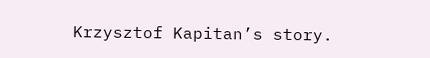Krzysztof Kapitan’s story.